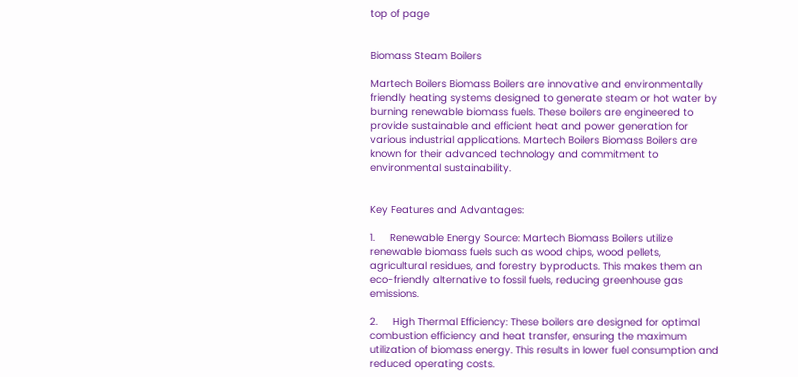top of page


Biomass Steam Boilers

Martech Boilers Biomass Boilers are innovative and environmentally friendly heating systems designed to generate steam or hot water by burning renewable biomass fuels. These boilers are engineered to provide sustainable and efficient heat and power generation for various industrial applications. Martech Boilers Biomass Boilers are known for their advanced technology and commitment to environmental sustainability.


Key Features and Advantages:

1.     Renewable Energy Source: Martech Biomass Boilers utilize renewable biomass fuels such as wood chips, wood pellets, agricultural residues, and forestry byproducts. This makes them an eco-friendly alternative to fossil fuels, reducing greenhouse gas emissions.

2.     High Thermal Efficiency: These boilers are designed for optimal combustion efficiency and heat transfer, ensuring the maximum utilization of biomass energy. This results in lower fuel consumption and reduced operating costs.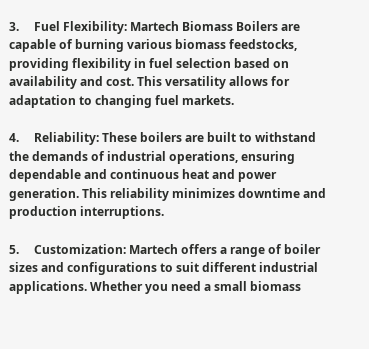3.     Fuel Flexibility: Martech Biomass Boilers are capable of burning various biomass feedstocks, providing flexibility in fuel selection based on availability and cost. This versatility allows for adaptation to changing fuel markets.

4.     Reliability: These boilers are built to withstand the demands of industrial operations, ensuring dependable and continuous heat and power generation. This reliability minimizes downtime and production interruptions.

5.     Customization: Martech offers a range of boiler sizes and configurations to suit different industrial applications. Whether you need a small biomass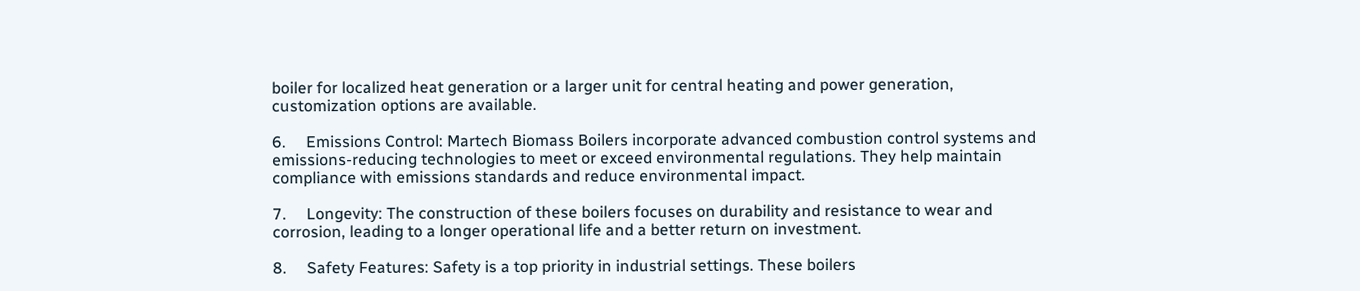boiler for localized heat generation or a larger unit for central heating and power generation, customization options are available.

6.     Emissions Control: Martech Biomass Boilers incorporate advanced combustion control systems and emissions-reducing technologies to meet or exceed environmental regulations. They help maintain compliance with emissions standards and reduce environmental impact.

7.     Longevity: The construction of these boilers focuses on durability and resistance to wear and corrosion, leading to a longer operational life and a better return on investment.

8.     Safety Features: Safety is a top priority in industrial settings. These boilers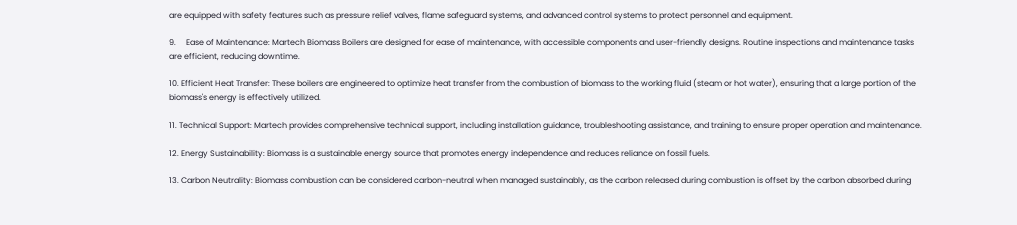are equipped with safety features such as pressure relief valves, flame safeguard systems, and advanced control systems to protect personnel and equipment.

9.     Ease of Maintenance: Martech Biomass Boilers are designed for ease of maintenance, with accessible components and user-friendly designs. Routine inspections and maintenance tasks are efficient, reducing downtime.

10. Efficient Heat Transfer: These boilers are engineered to optimize heat transfer from the combustion of biomass to the working fluid (steam or hot water), ensuring that a large portion of the biomass's energy is effectively utilized.

11. Technical Support: Martech provides comprehensive technical support, including installation guidance, troubleshooting assistance, and training to ensure proper operation and maintenance.

12. Energy Sustainability: Biomass is a sustainable energy source that promotes energy independence and reduces reliance on fossil fuels.

13. Carbon Neutrality: Biomass combustion can be considered carbon-neutral when managed sustainably, as the carbon released during combustion is offset by the carbon absorbed during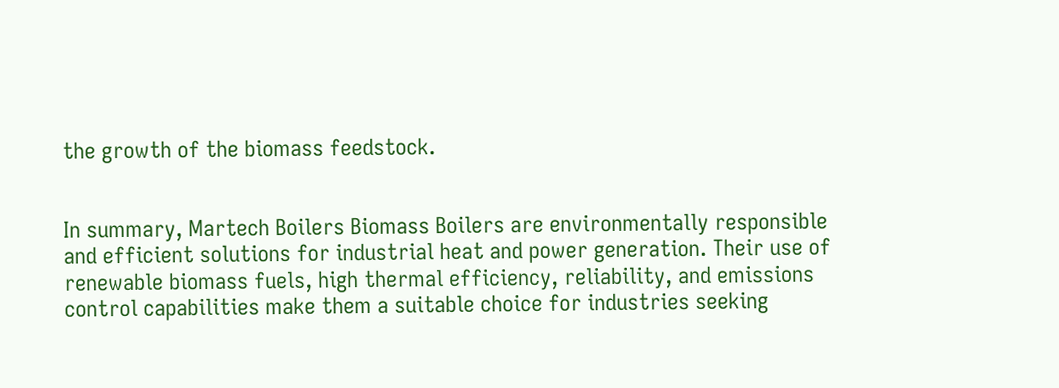the growth of the biomass feedstock.


In summary, Martech Boilers Biomass Boilers are environmentally responsible and efficient solutions for industrial heat and power generation. Their use of renewable biomass fuels, high thermal efficiency, reliability, and emissions control capabilities make them a suitable choice for industries seeking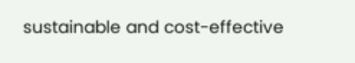sustainable and cost-effective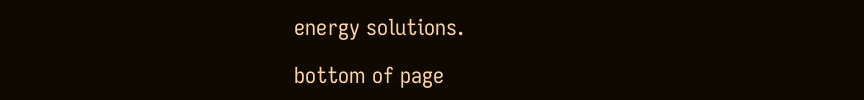energy solutions.

bottom of page